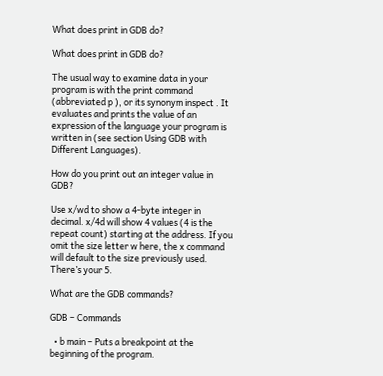What does print in GDB do?

What does print in GDB do?

The usual way to examine data in your program is with the print command (abbreviated p ), or its synonym inspect . It evaluates and prints the value of an expression of the language your program is written in (see section Using GDB with Different Languages).

How do you print out an integer value in GDB?

Use x/wd to show a 4-byte integer in decimal. x/4d will show 4 values (4 is the repeat count) starting at the address. If you omit the size letter w here, the x command will default to the size previously used. There’s your 5.

What are the GDB commands?

GDB – Commands

  • b main – Puts a breakpoint at the beginning of the program.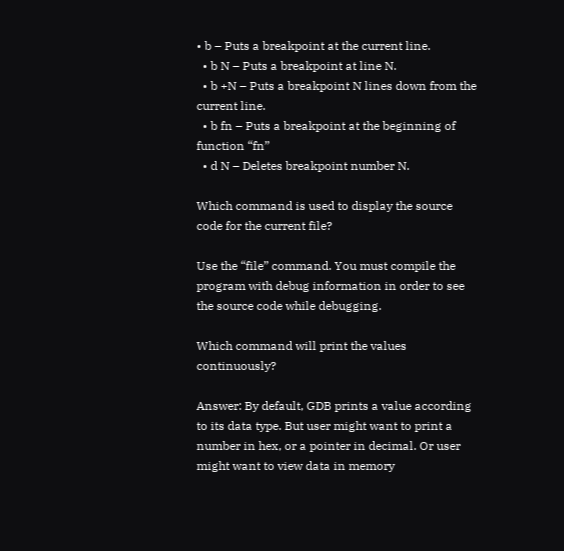• b – Puts a breakpoint at the current line.
  • b N – Puts a breakpoint at line N.
  • b +N – Puts a breakpoint N lines down from the current line.
  • b fn – Puts a breakpoint at the beginning of function “fn”
  • d N – Deletes breakpoint number N.

Which command is used to display the source code for the current file?

Use the “file” command. You must compile the program with debug information in order to see the source code while debugging.

Which command will print the values continuously?

Answer: By default, GDB prints a value according to its data type. But user might want to print a number in hex, or a pointer in decimal. Or user might want to view data in memory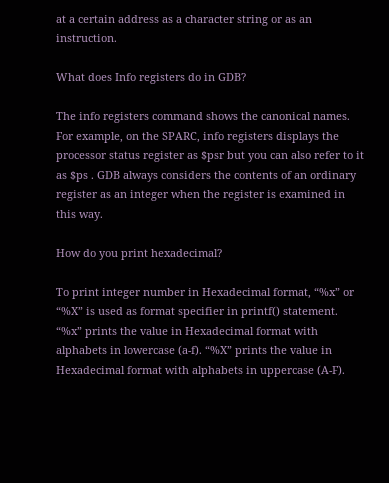at a certain address as a character string or as an instruction.

What does Info registers do in GDB?

The info registers command shows the canonical names. For example, on the SPARC, info registers displays the processor status register as $psr but you can also refer to it as $ps . GDB always considers the contents of an ordinary register as an integer when the register is examined in this way.

How do you print hexadecimal?

To print integer number in Hexadecimal format, “%x” or “%X” is used as format specifier in printf() statement. “%x” prints the value in Hexadecimal format with alphabets in lowercase (a-f). “%X” prints the value in Hexadecimal format with alphabets in uppercase (A-F).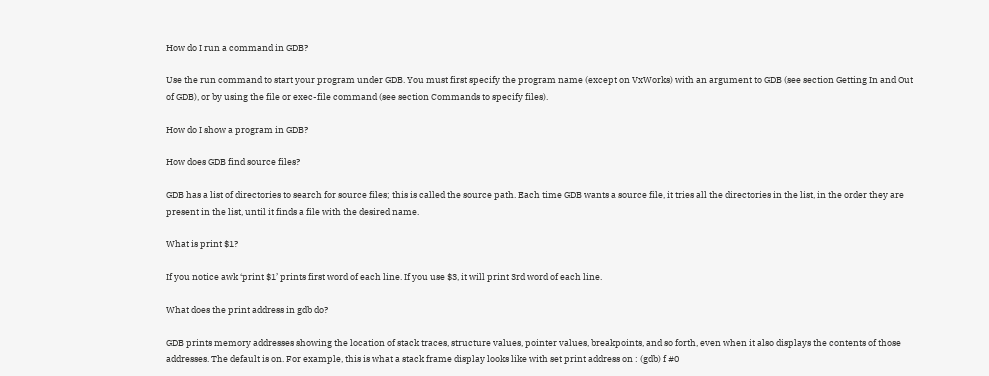How do I run a command in GDB?

Use the run command to start your program under GDB. You must first specify the program name (except on VxWorks) with an argument to GDB (see section Getting In and Out of GDB), or by using the file or exec-file command (see section Commands to specify files).

How do I show a program in GDB?

How does GDB find source files?

GDB has a list of directories to search for source files; this is called the source path. Each time GDB wants a source file, it tries all the directories in the list, in the order they are present in the list, until it finds a file with the desired name.

What is print $1?

If you notice awk ‘print $1’ prints first word of each line. If you use $3, it will print 3rd word of each line.

What does the print address in gdb do?

GDB prints memory addresses showing the location of stack traces, structure values, pointer values, breakpoints, and so forth, even when it also displays the contents of those addresses. The default is on. For example, this is what a stack frame display looks like with set print address on : (gdb) f #0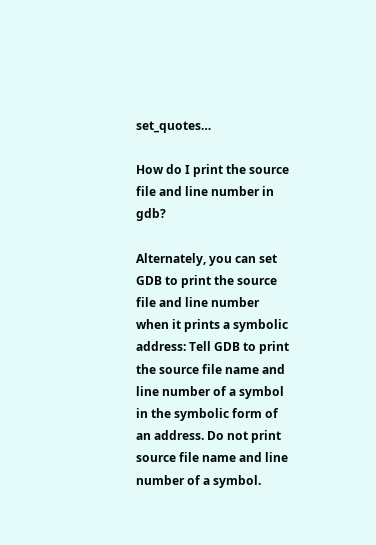set_quotes…

How do I print the source file and line number in gdb?

Alternately, you can set GDB to print the source file and line number when it prints a symbolic address: Tell GDB to print the source file name and line number of a symbol in the symbolic form of an address. Do not print source file name and line number of a symbol.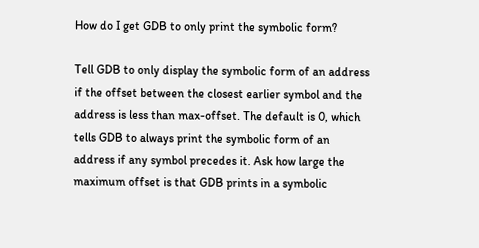How do I get GDB to only print the symbolic form?

Tell GDB to only display the symbolic form of an address if the offset between the closest earlier symbol and the address is less than max-offset. The default is 0, which tells GDB to always print the symbolic form of an address if any symbol precedes it. Ask how large the maximum offset is that GDB prints in a symbolic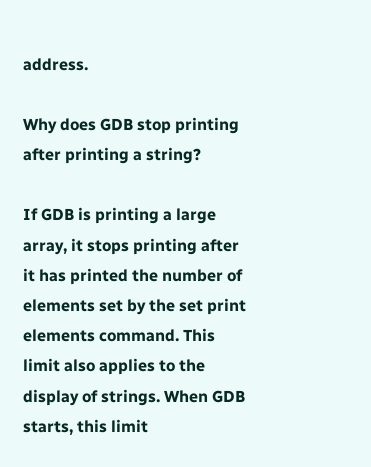address.

Why does GDB stop printing after printing a string?

If GDB is printing a large array, it stops printing after it has printed the number of elements set by the set print elements command. This limit also applies to the display of strings. When GDB starts, this limit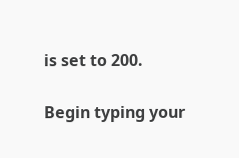is set to 200.

Begin typing your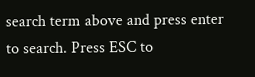search term above and press enter to search. Press ESC to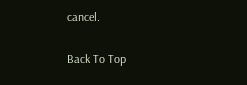cancel.

Back To Top